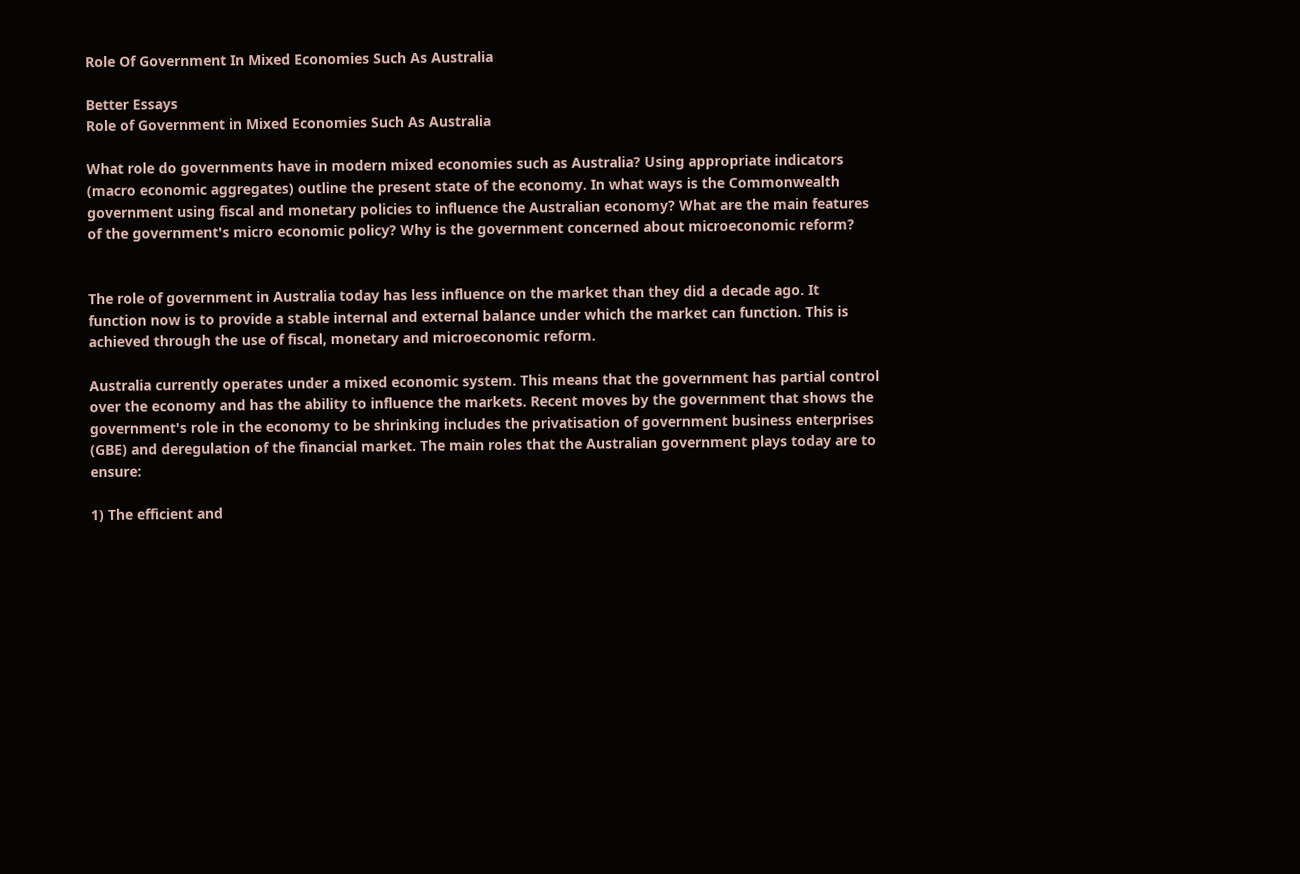Role Of Government In Mixed Economies Such As Australia

Better Essays
Role of Government in Mixed Economies Such As Australia

What role do governments have in modern mixed economies such as Australia? Using appropriate indicators (macro economic aggregates) outline the present state of the economy. In what ways is the Commonwealth government using fiscal and monetary policies to influence the Australian economy? What are the main features of the government's micro economic policy? Why is the government concerned about microeconomic reform?


The role of government in Australia today has less influence on the market than they did a decade ago. It function now is to provide a stable internal and external balance under which the market can function. This is achieved through the use of fiscal, monetary and microeconomic reform.

Australia currently operates under a mixed economic system. This means that the government has partial control over the economy and has the ability to influence the markets. Recent moves by the government that shows the government's role in the economy to be shrinking includes the privatisation of government business enterprises (GBE) and deregulation of the financial market. The main roles that the Australian government plays today are to ensure:

1) The efficient and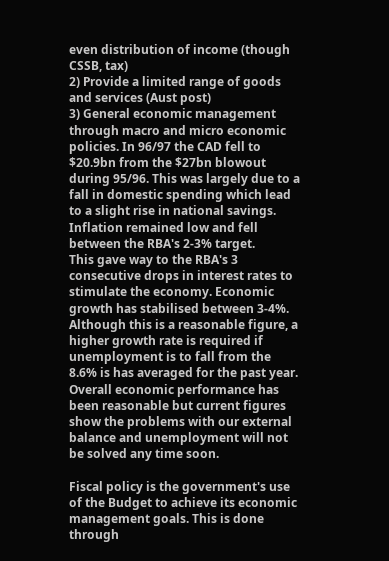even distribution of income (though CSSB, tax)
2) Provide a limited range of goods and services (Aust post)
3) General economic management through macro and micro economic policies. In 96/97 the CAD fell to $20.9bn from the $27bn blowout during 95/96. This was largely due to a fall in domestic spending which lead to a slight rise in national savings. Inflation remained low and fell between the RBA's 2-3% target.
This gave way to the RBA's 3 consecutive drops in interest rates to stimulate the economy. Economic growth has stabilised between 3-4%. Although this is a reasonable figure, a higher growth rate is required if unemployment is to fall from the 8.6% is has averaged for the past year. Overall economic performance has been reasonable but current figures show the problems with our external balance and unemployment will not be solved any time soon.

Fiscal policy is the government's use of the Budget to achieve its economic management goals. This is done through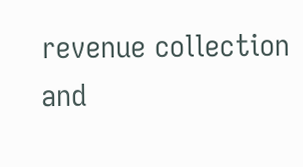revenue collection and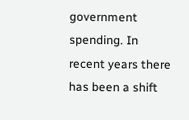government spending. In recent years there has been a shift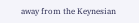away from the Keynesian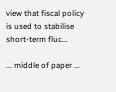view that fiscal policy is used to stabilise short-term fluc...

... middle of paper ...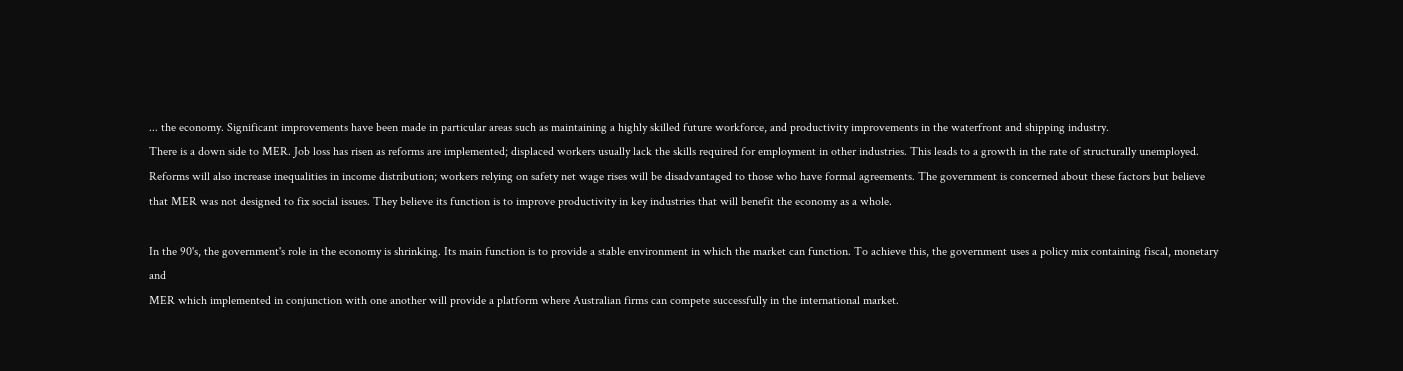... the economy. Significant improvements have been made in particular areas such as maintaining a highly skilled future workforce, and productivity improvements in the waterfront and shipping industry.
There is a down side to MER. Job loss has risen as reforms are implemented; displaced workers usually lack the skills required for employment in other industries. This leads to a growth in the rate of structurally unemployed.
Reforms will also increase inequalities in income distribution; workers relying on safety net wage rises will be disadvantaged to those who have formal agreements. The government is concerned about these factors but believe that MER was not designed to fix social issues. They believe its function is to improve productivity in key industries that will benefit the economy as a whole.

In the 90's, the government's role in the economy is shrinking. Its main function is to provide a stable environment in which the market can function. To achieve this, the government uses a policy mix containing fiscal, monetary and
MER which implemented in conjunction with one another will provide a platform where Australian firms can compete successfully in the international market.